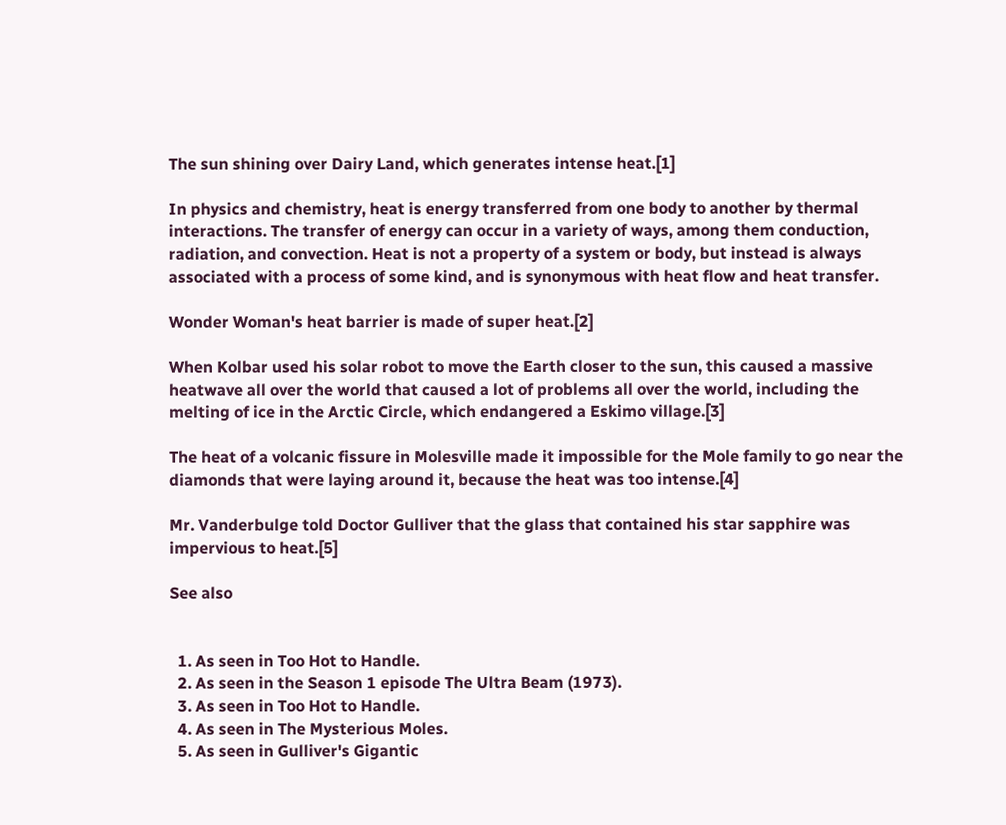The sun shining over Dairy Land, which generates intense heat.[1]

In physics and chemistry, heat is energy transferred from one body to another by thermal interactions. The transfer of energy can occur in a variety of ways, among them conduction, radiation, and convection. Heat is not a property of a system or body, but instead is always associated with a process of some kind, and is synonymous with heat flow and heat transfer.

Wonder Woman's heat barrier is made of super heat.[2]

When Kolbar used his solar robot to move the Earth closer to the sun, this caused a massive heatwave all over the world that caused a lot of problems all over the world, including the melting of ice in the Arctic Circle, which endangered a Eskimo village.[3]

The heat of a volcanic fissure in Molesville made it impossible for the Mole family to go near the diamonds that were laying around it, because the heat was too intense.[4]

Mr. Vanderbulge told Doctor Gulliver that the glass that contained his star sapphire was impervious to heat.[5]

See also


  1. As seen in Too Hot to Handle.
  2. As seen in the Season 1 episode The Ultra Beam (1973).
  3. As seen in Too Hot to Handle.
  4. As seen in The Mysterious Moles.
  5. As seen in Gulliver's Gigantic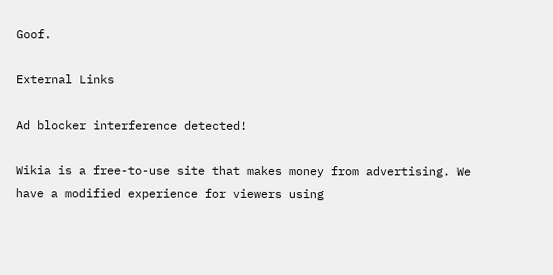Goof.

External Links

Ad blocker interference detected!

Wikia is a free-to-use site that makes money from advertising. We have a modified experience for viewers using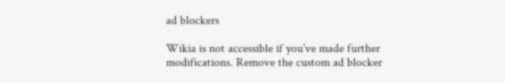ad blockers

Wikia is not accessible if you’ve made further modifications. Remove the custom ad blocker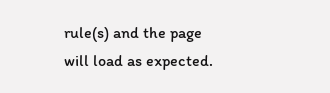rule(s) and the page will load as expected.